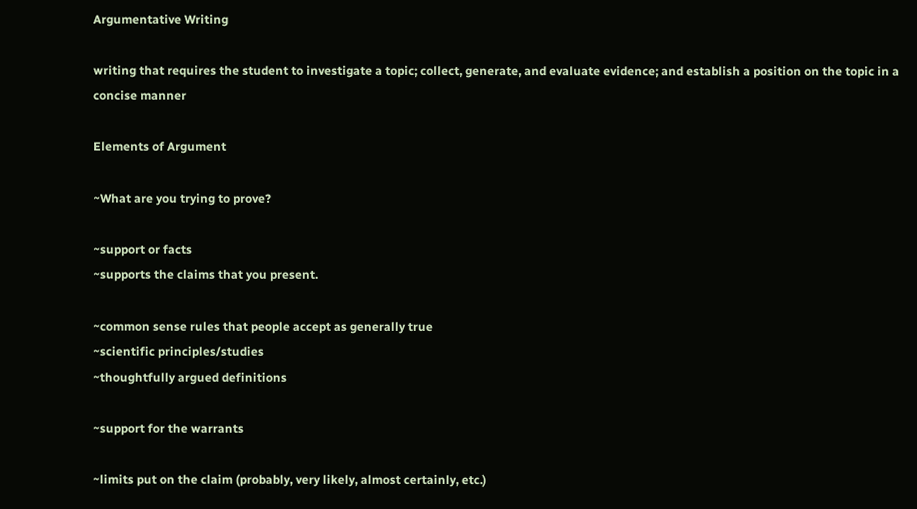Argumentative Writing

writing that requires the student to investigate a topic; collect, generate, and evaluate evidence; and establish a position on the topic in a concise manner

Elements of Argument

~What are you trying to prove?

~support or facts
~supports the claims that you present.

~common sense rules that people accept as generally true
~scientific principles/studies
~thoughtfully argued definitions

~support for the warrants

~limits put on the claim (probably, very likely, almost certainly, etc.)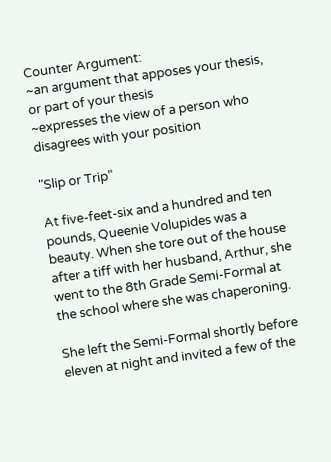Counter Argument:
~an argument that apposes your thesis, or part of your thesis
~expresses the view of a person who disagrees with your position

"Slip or Trip"

At five-feet-six and a hundred and ten pounds, Queenie Volupides was a beauty. When she tore out of the house after a tiff with her husband, Arthur, she went to the 8th Grade Semi-Formal at the school where she was chaperoning.

She left the Semi-Formal shortly before eleven at night and invited a few of the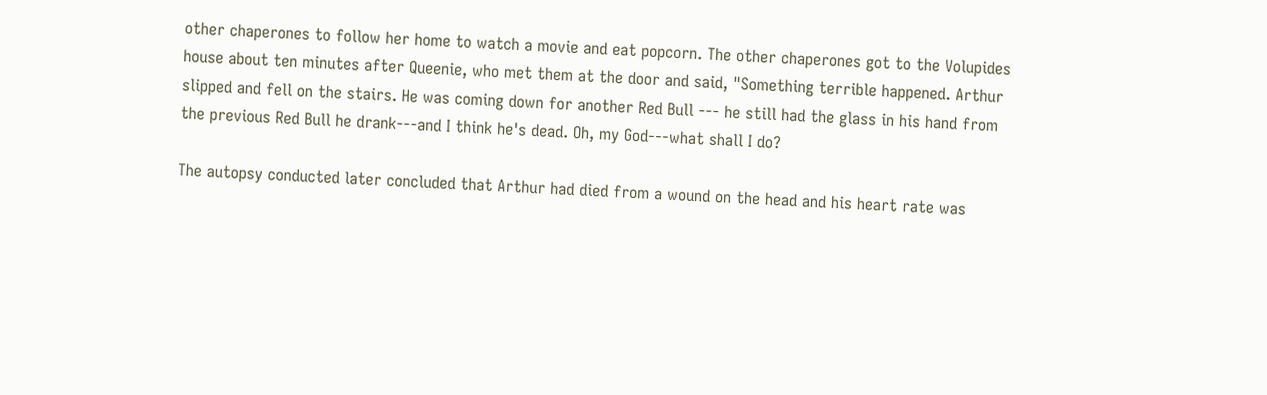other chaperones to follow her home to watch a movie and eat popcorn. The other chaperones got to the Volupides house about ten minutes after Queenie, who met them at the door and said, "Something terrible happened. Arthur slipped and fell on the stairs. He was coming down for another Red Bull --- he still had the glass in his hand from the previous Red Bull he drank---and I think he's dead. Oh, my God---what shall I do?

The autopsy conducted later concluded that Arthur had died from a wound on the head and his heart rate was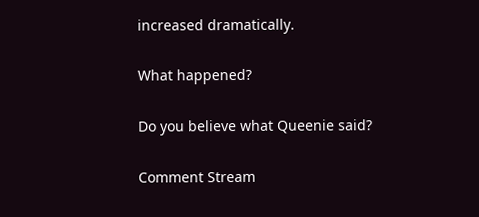increased dramatically.

What happened?

Do you believe what Queenie said?

Comment Stream